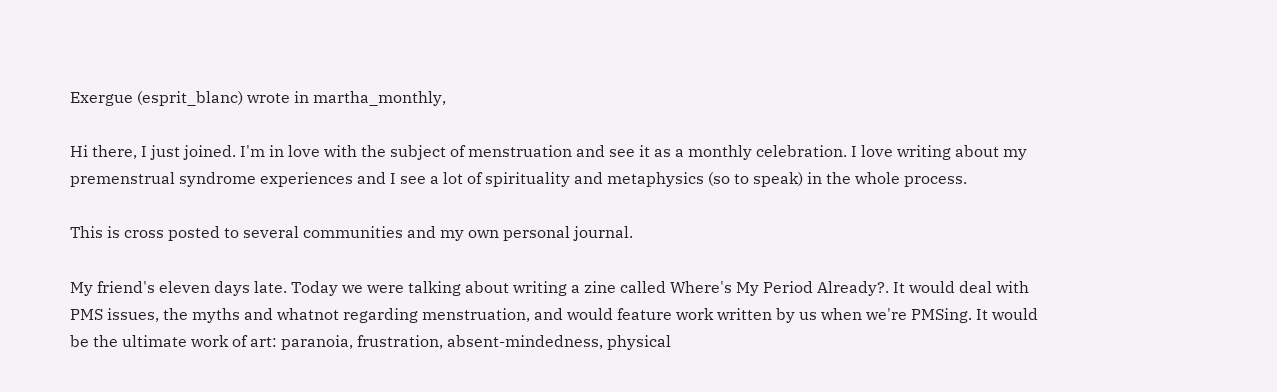Exergue (esprit_blanc) wrote in martha_monthly,

Hi there, I just joined. I'm in love with the subject of menstruation and see it as a monthly celebration. I love writing about my premenstrual syndrome experiences and I see a lot of spirituality and metaphysics (so to speak) in the whole process.

This is cross posted to several communities and my own personal journal.

My friend's eleven days late. Today we were talking about writing a zine called Where's My Period Already?. It would deal with PMS issues, the myths and whatnot regarding menstruation, and would feature work written by us when we're PMSing. It would be the ultimate work of art: paranoia, frustration, absent-mindedness, physical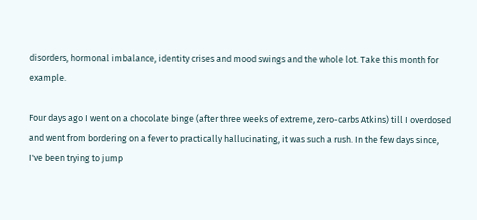disorders, hormonal imbalance, identity crises and mood swings and the whole lot. Take this month for example.

Four days ago I went on a chocolate binge (after three weeks of extreme, zero-carbs Atkins) till I overdosed and went from bordering on a fever to practically hallucinating, it was such a rush. In the few days since, I've been trying to jump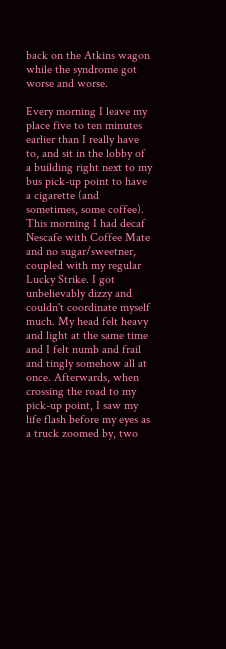back on the Atkins wagon while the syndrome got worse and worse.

Every morning I leave my place five to ten minutes earlier than I really have to, and sit in the lobby of a building right next to my bus pick-up point to have a cigarette (and sometimes, some coffee). This morning I had decaf Nescafe with Coffee Mate and no sugar/sweetner, coupled with my regular Lucky Strike. I got unbelievably dizzy and couldn't coordinate myself much. My head felt heavy and light at the same time and I felt numb and frail and tingly somehow all at once. Afterwards, when crossing the road to my pick-up point, I saw my life flash before my eyes as a truck zoomed by, two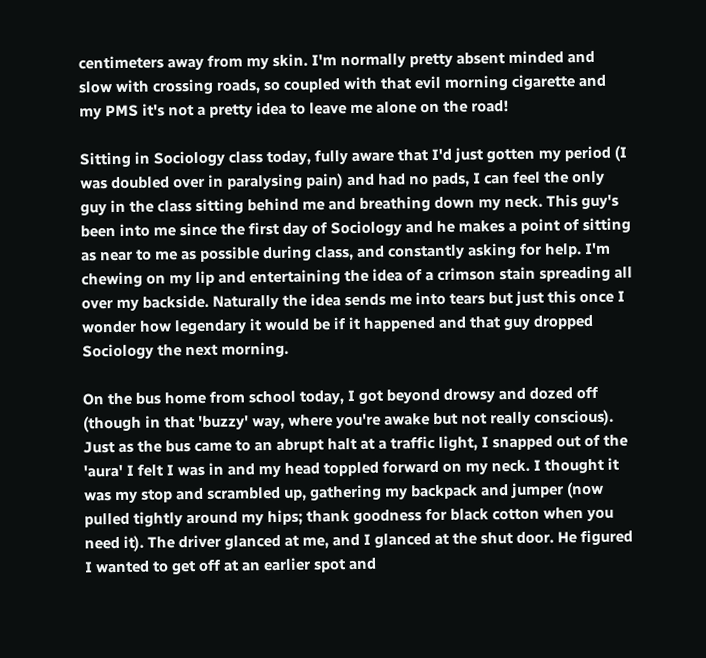centimeters away from my skin. I'm normally pretty absent minded and slow with crossing roads, so coupled with that evil morning cigarette and my PMS it's not a pretty idea to leave me alone on the road!

Sitting in Sociology class today, fully aware that I'd just gotten my period (I was doubled over in paralysing pain) and had no pads, I can feel the only guy in the class sitting behind me and breathing down my neck. This guy's been into me since the first day of Sociology and he makes a point of sitting as near to me as possible during class, and constantly asking for help. I'm chewing on my lip and entertaining the idea of a crimson stain spreading all over my backside. Naturally the idea sends me into tears but just this once I wonder how legendary it would be if it happened and that guy dropped Sociology the next morning.

On the bus home from school today, I got beyond drowsy and dozed off (though in that 'buzzy' way, where you're awake but not really conscious). Just as the bus came to an abrupt halt at a traffic light, I snapped out of the 'aura' I felt I was in and my head toppled forward on my neck. I thought it was my stop and scrambled up, gathering my backpack and jumper (now pulled tightly around my hips; thank goodness for black cotton when you need it). The driver glanced at me, and I glanced at the shut door. He figured I wanted to get off at an earlier spot and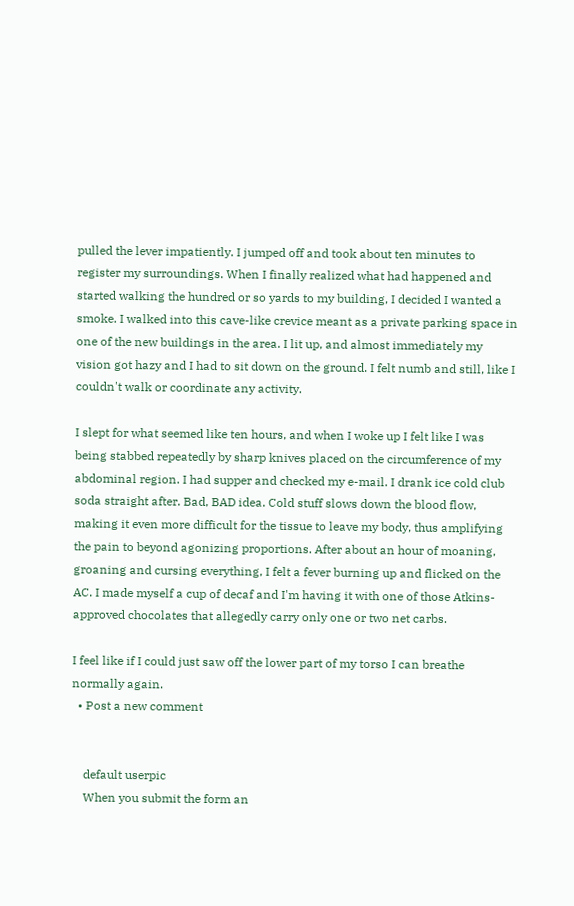pulled the lever impatiently. I jumped off and took about ten minutes to register my surroundings. When I finally realized what had happened and started walking the hundred or so yards to my building, I decided I wanted a smoke. I walked into this cave-like crevice meant as a private parking space in one of the new buildings in the area. I lit up, and almost immediately my vision got hazy and I had to sit down on the ground. I felt numb and still, like I couldn't walk or coordinate any activity.

I slept for what seemed like ten hours, and when I woke up I felt like I was being stabbed repeatedly by sharp knives placed on the circumference of my abdominal region. I had supper and checked my e-mail. I drank ice cold club soda straight after. Bad, BAD idea. Cold stuff slows down the blood flow, making it even more difficult for the tissue to leave my body, thus amplifying the pain to beyond agonizing proportions. After about an hour of moaning, groaning and cursing everything, I felt a fever burning up and flicked on the AC. I made myself a cup of decaf and I'm having it with one of those Atkins-approved chocolates that allegedly carry only one or two net carbs.

I feel like if I could just saw off the lower part of my torso I can breathe normally again.
  • Post a new comment


    default userpic
    When you submit the form an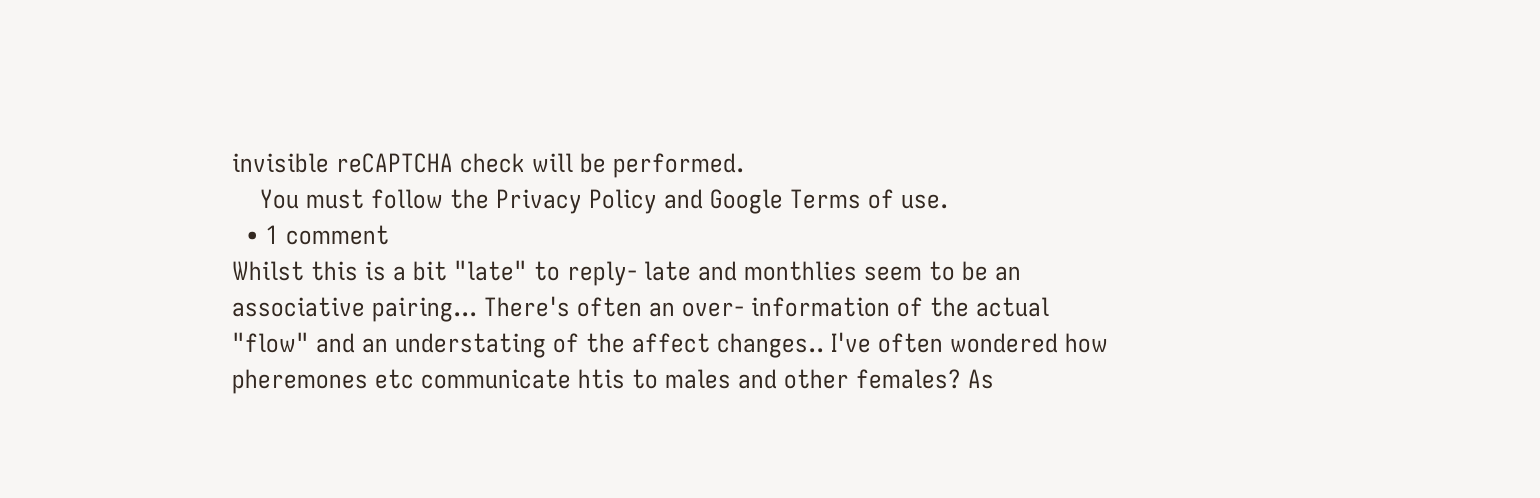invisible reCAPTCHA check will be performed.
    You must follow the Privacy Policy and Google Terms of use.
  • 1 comment
Whilst this is a bit "late" to reply- late and monthlies seem to be an associative pairing... There's often an over- information of the actual "flow" and an understating of the affect changes.. I've often wondered how pheremones etc communicate htis to males and other females? As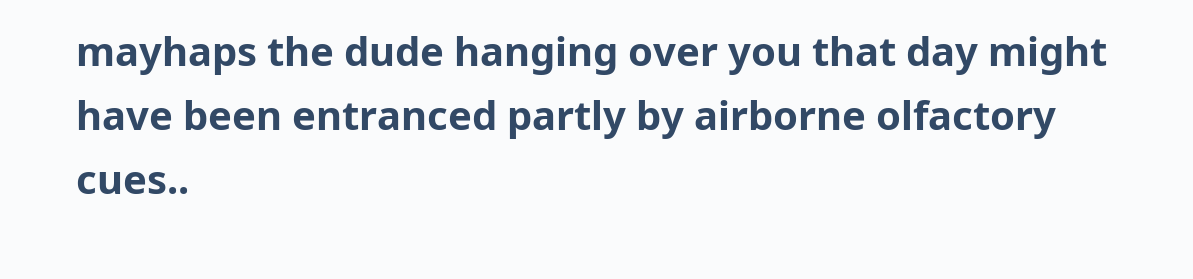mayhaps the dude hanging over you that day might have been entranced partly by airborne olfactory cues..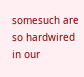somesuch are so hardwired in our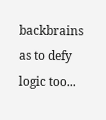backbrains as to defy logic too...